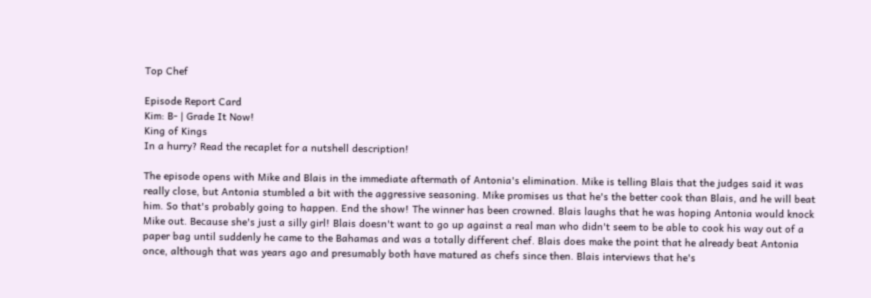Top Chef

Episode Report Card
Kim: B- | Grade It Now!
King of Kings
In a hurry? Read the recaplet for a nutshell description!

The episode opens with Mike and Blais in the immediate aftermath of Antonia's elimination. Mike is telling Blais that the judges said it was really close, but Antonia stumbled a bit with the aggressive seasoning. Mike promises us that he's the better cook than Blais, and he will beat him. So that's probably going to happen. End the show! The winner has been crowned. Blais laughs that he was hoping Antonia would knock Mike out. Because she's just a silly girl! Blais doesn't want to go up against a real man who didn't seem to be able to cook his way out of a paper bag until suddenly he came to the Bahamas and was a totally different chef. Blais does make the point that he already beat Antonia once, although that was years ago and presumably both have matured as chefs since then. Blais interviews that he's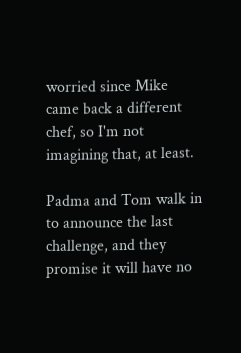worried since Mike came back a different chef, so I'm not imagining that, at least.

Padma and Tom walk in to announce the last challenge, and they promise it will have no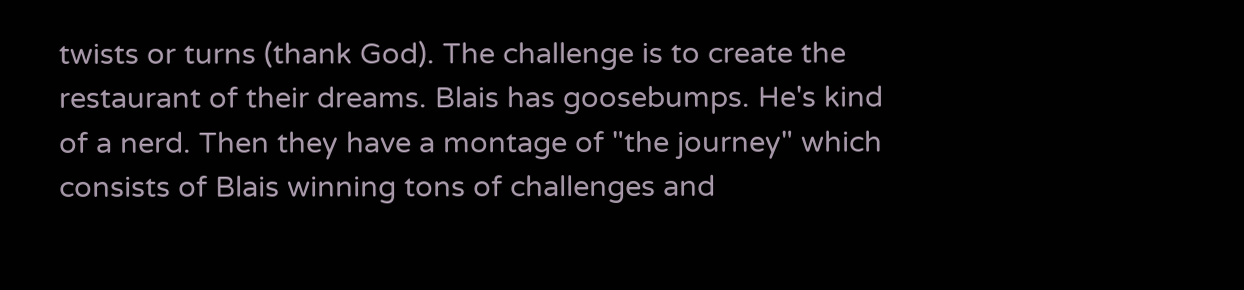twists or turns (thank God). The challenge is to create the restaurant of their dreams. Blais has goosebumps. He's kind of a nerd. Then they have a montage of "the journey" which consists of Blais winning tons of challenges and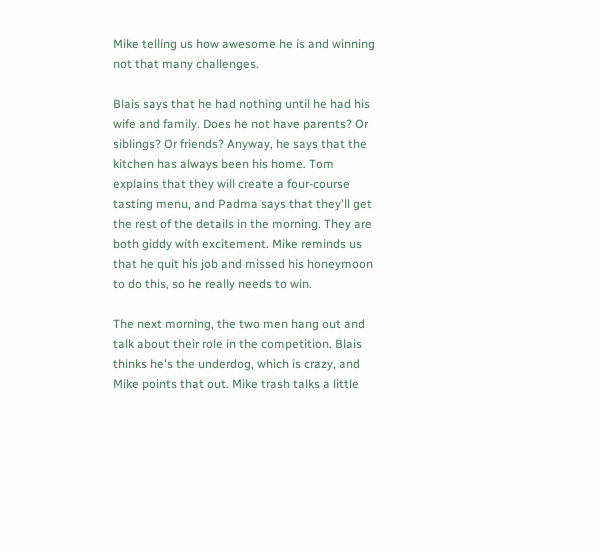Mike telling us how awesome he is and winning not that many challenges.

Blais says that he had nothing until he had his wife and family. Does he not have parents? Or siblings? Or friends? Anyway, he says that the kitchen has always been his home. Tom explains that they will create a four-course tasting menu, and Padma says that they'll get the rest of the details in the morning. They are both giddy with excitement. Mike reminds us that he quit his job and missed his honeymoon to do this, so he really needs to win.

The next morning, the two men hang out and talk about their role in the competition. Blais thinks he's the underdog, which is crazy, and Mike points that out. Mike trash talks a little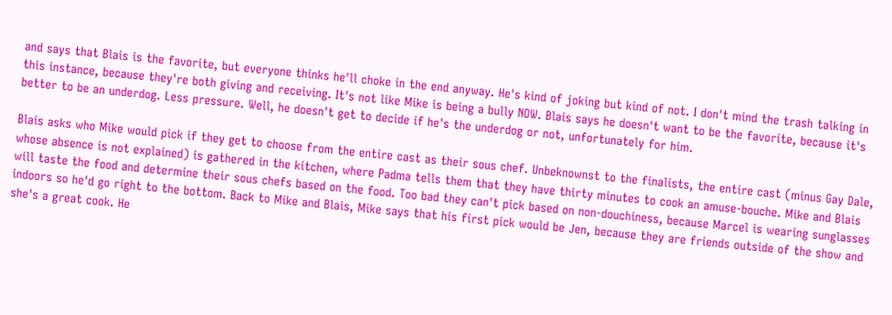and says that Blais is the favorite, but everyone thinks he'll choke in the end anyway. He's kind of joking but kind of not. I don't mind the trash talking in this instance, because they're both giving and receiving. It's not like Mike is being a bully NOW. Blais says he doesn't want to be the favorite, because it's better to be an underdog. Less pressure. Well, he doesn't get to decide if he's the underdog or not, unfortunately for him.

Blais asks who Mike would pick if they get to choose from the entire cast as their sous chef. Unbeknownst to the finalists, the entire cast (minus Gay Dale, whose absence is not explained) is gathered in the kitchen, where Padma tells them that they have thirty minutes to cook an amuse-bouche. Mike and Blais will taste the food and determine their sous chefs based on the food. Too bad they can't pick based on non-douchiness, because Marcel is wearing sunglasses indoors so he'd go right to the bottom. Back to Mike and Blais, Mike says that his first pick would be Jen, because they are friends outside of the show and she's a great cook. He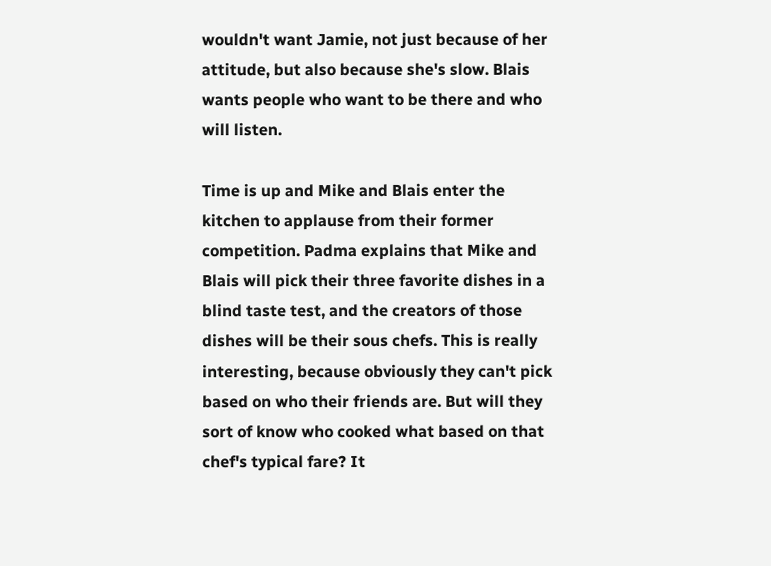wouldn't want Jamie, not just because of her attitude, but also because she's slow. Blais wants people who want to be there and who will listen.

Time is up and Mike and Blais enter the kitchen to applause from their former competition. Padma explains that Mike and Blais will pick their three favorite dishes in a blind taste test, and the creators of those dishes will be their sous chefs. This is really interesting, because obviously they can't pick based on who their friends are. But will they sort of know who cooked what based on that chef's typical fare? It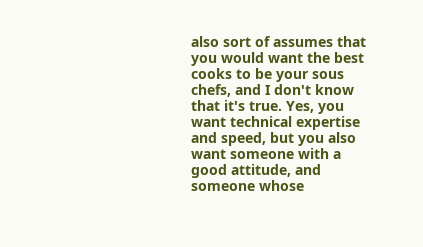also sort of assumes that you would want the best cooks to be your sous chefs, and I don't know that it's true. Yes, you want technical expertise and speed, but you also want someone with a good attitude, and someone whose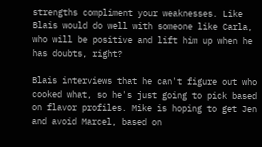strengths compliment your weaknesses. Like Blais would do well with someone like Carla, who will be positive and lift him up when he has doubts, right?

Blais interviews that he can't figure out who cooked what, so he's just going to pick based on flavor profiles. Mike is hoping to get Jen and avoid Marcel, based on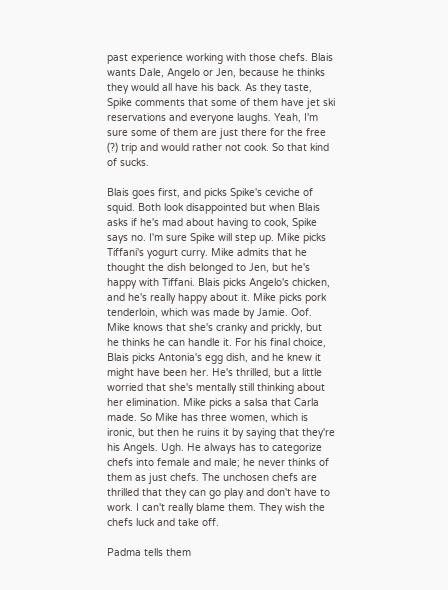past experience working with those chefs. Blais wants Dale, Angelo or Jen, because he thinks they would all have his back. As they taste, Spike comments that some of them have jet ski reservations and everyone laughs. Yeah, I'm sure some of them are just there for the free (?) trip and would rather not cook. So that kind of sucks.

Blais goes first, and picks Spike's ceviche of squid. Both look disappointed but when Blais asks if he's mad about having to cook, Spike says no. I'm sure Spike will step up. Mike picks Tiffani's yogurt curry. Mike admits that he thought the dish belonged to Jen, but he's happy with Tiffani. Blais picks Angelo's chicken, and he's really happy about it. Mike picks pork tenderloin, which was made by Jamie. Oof. Mike knows that she's cranky and prickly, but he thinks he can handle it. For his final choice, Blais picks Antonia's egg dish, and he knew it might have been her. He's thrilled, but a little worried that she's mentally still thinking about her elimination. Mike picks a salsa that Carla made. So Mike has three women, which is ironic, but then he ruins it by saying that they're his Angels. Ugh. He always has to categorize chefs into female and male; he never thinks of them as just chefs. The unchosen chefs are thrilled that they can go play and don't have to work. I can't really blame them. They wish the chefs luck and take off.

Padma tells them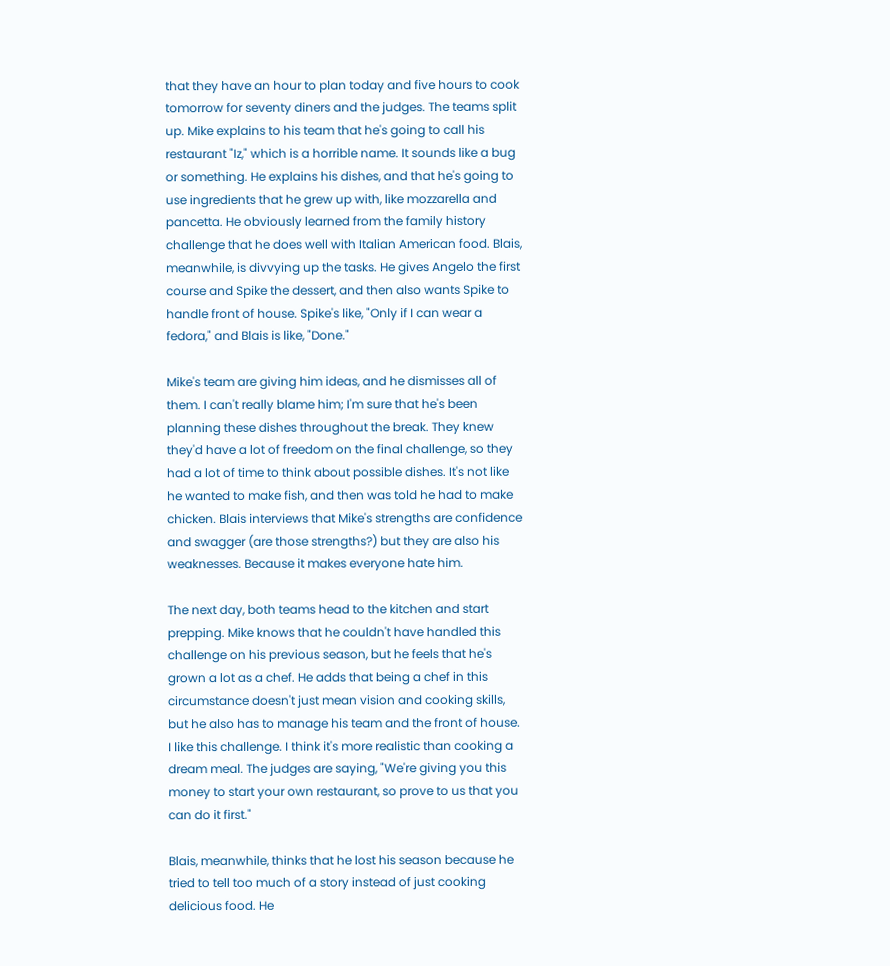that they have an hour to plan today and five hours to cook tomorrow for seventy diners and the judges. The teams split up. Mike explains to his team that he's going to call his restaurant "Iz," which is a horrible name. It sounds like a bug or something. He explains his dishes, and that he's going to use ingredients that he grew up with, like mozzarella and pancetta. He obviously learned from the family history challenge that he does well with Italian American food. Blais, meanwhile, is divvying up the tasks. He gives Angelo the first course and Spike the dessert, and then also wants Spike to handle front of house. Spike's like, "Only if I can wear a fedora," and Blais is like, "Done."

Mike's team are giving him ideas, and he dismisses all of them. I can't really blame him; I'm sure that he's been planning these dishes throughout the break. They knew they'd have a lot of freedom on the final challenge, so they had a lot of time to think about possible dishes. It's not like he wanted to make fish, and then was told he had to make chicken. Blais interviews that Mike's strengths are confidence and swagger (are those strengths?) but they are also his weaknesses. Because it makes everyone hate him.

The next day, both teams head to the kitchen and start prepping. Mike knows that he couldn't have handled this challenge on his previous season, but he feels that he's grown a lot as a chef. He adds that being a chef in this circumstance doesn't just mean vision and cooking skills, but he also has to manage his team and the front of house. I like this challenge. I think it's more realistic than cooking a dream meal. The judges are saying, "We're giving you this money to start your own restaurant, so prove to us that you can do it first."

Blais, meanwhile, thinks that he lost his season because he tried to tell too much of a story instead of just cooking delicious food. He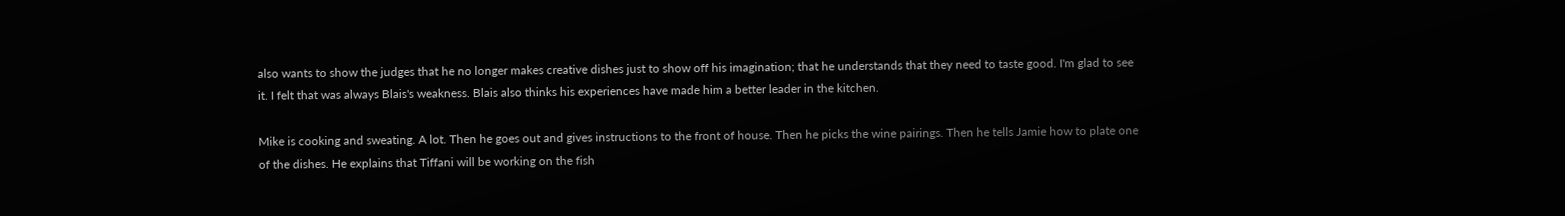also wants to show the judges that he no longer makes creative dishes just to show off his imagination; that he understands that they need to taste good. I'm glad to see it. I felt that was always Blais's weakness. Blais also thinks his experiences have made him a better leader in the kitchen.

Mike is cooking and sweating. A lot. Then he goes out and gives instructions to the front of house. Then he picks the wine pairings. Then he tells Jamie how to plate one of the dishes. He explains that Tiffani will be working on the fish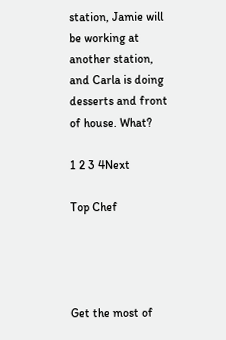station, Jamie will be working at another station, and Carla is doing desserts and front of house. What?

1 2 3 4Next

Top Chef




Get the most of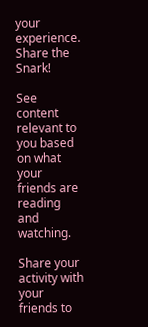your experience.
Share the Snark!

See content relevant to you based on what your friends are reading and watching.

Share your activity with your friends to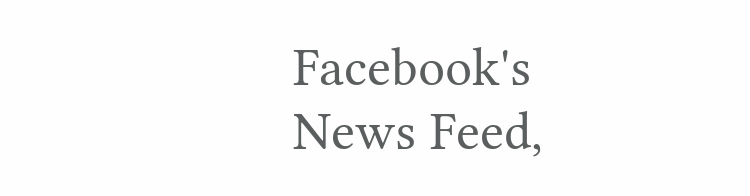Facebook's News Feed,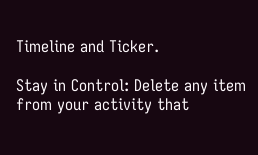Timeline and Ticker.

Stay in Control: Delete any item from your activity that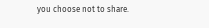you choose not to share.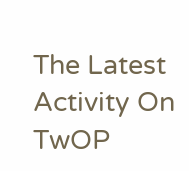The Latest Activity On TwOP